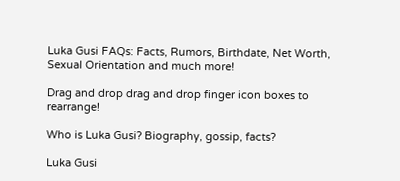Luka Gusi FAQs: Facts, Rumors, Birthdate, Net Worth, Sexual Orientation and much more!

Drag and drop drag and drop finger icon boxes to rearrange!

Who is Luka Gusi? Biography, gossip, facts?

Luka Gusi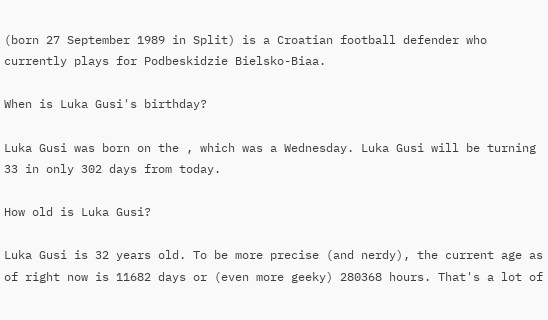(born 27 September 1989 in Split) is a Croatian football defender who currently plays for Podbeskidzie Bielsko-Biaa.

When is Luka Gusi's birthday?

Luka Gusi was born on the , which was a Wednesday. Luka Gusi will be turning 33 in only 302 days from today.

How old is Luka Gusi?

Luka Gusi is 32 years old. To be more precise (and nerdy), the current age as of right now is 11682 days or (even more geeky) 280368 hours. That's a lot of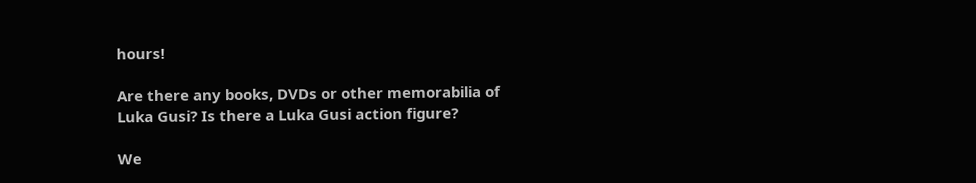hours!

Are there any books, DVDs or other memorabilia of Luka Gusi? Is there a Luka Gusi action figure?

We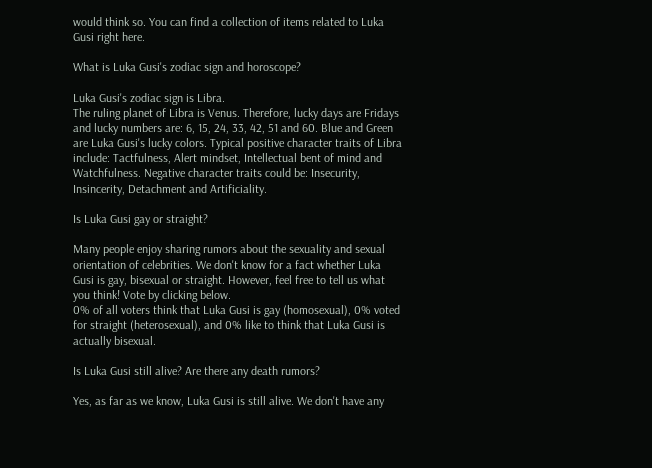would think so. You can find a collection of items related to Luka Gusi right here.

What is Luka Gusi's zodiac sign and horoscope?

Luka Gusi's zodiac sign is Libra.
The ruling planet of Libra is Venus. Therefore, lucky days are Fridays and lucky numbers are: 6, 15, 24, 33, 42, 51 and 60. Blue and Green are Luka Gusi's lucky colors. Typical positive character traits of Libra include: Tactfulness, Alert mindset, Intellectual bent of mind and Watchfulness. Negative character traits could be: Insecurity, Insincerity, Detachment and Artificiality.

Is Luka Gusi gay or straight?

Many people enjoy sharing rumors about the sexuality and sexual orientation of celebrities. We don't know for a fact whether Luka Gusi is gay, bisexual or straight. However, feel free to tell us what you think! Vote by clicking below.
0% of all voters think that Luka Gusi is gay (homosexual), 0% voted for straight (heterosexual), and 0% like to think that Luka Gusi is actually bisexual.

Is Luka Gusi still alive? Are there any death rumors?

Yes, as far as we know, Luka Gusi is still alive. We don't have any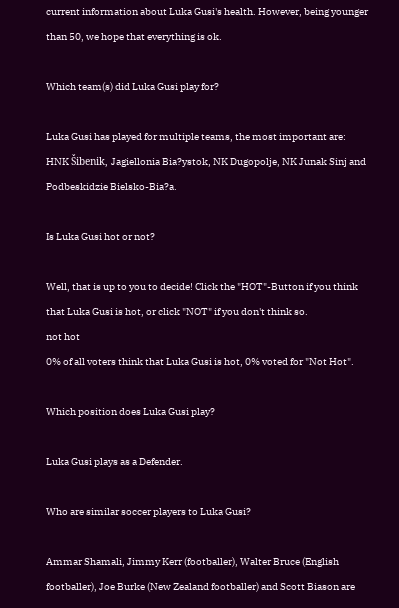current information about Luka Gusi's health. However, being younger than 50, we hope that everything is ok.

Which team(s) did Luka Gusi play for?

Luka Gusi has played for multiple teams, the most important are: HNK Šibenik, Jagiellonia Bia?ystok, NK Dugopolje, NK Junak Sinj and Podbeskidzie Bielsko-Bia?a.

Is Luka Gusi hot or not?

Well, that is up to you to decide! Click the "HOT"-Button if you think that Luka Gusi is hot, or click "NOT" if you don't think so.
not hot
0% of all voters think that Luka Gusi is hot, 0% voted for "Not Hot".

Which position does Luka Gusi play?

Luka Gusi plays as a Defender.

Who are similar soccer players to Luka Gusi?

Ammar Shamali, Jimmy Kerr (footballer), Walter Bruce (English footballer), Joe Burke (New Zealand footballer) and Scott Biason are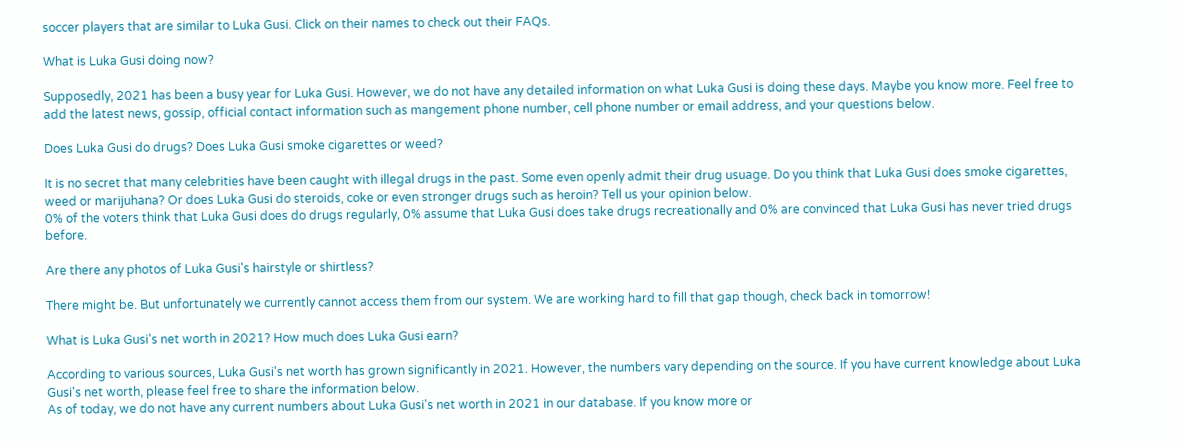soccer players that are similar to Luka Gusi. Click on their names to check out their FAQs.

What is Luka Gusi doing now?

Supposedly, 2021 has been a busy year for Luka Gusi. However, we do not have any detailed information on what Luka Gusi is doing these days. Maybe you know more. Feel free to add the latest news, gossip, official contact information such as mangement phone number, cell phone number or email address, and your questions below.

Does Luka Gusi do drugs? Does Luka Gusi smoke cigarettes or weed?

It is no secret that many celebrities have been caught with illegal drugs in the past. Some even openly admit their drug usuage. Do you think that Luka Gusi does smoke cigarettes, weed or marijuhana? Or does Luka Gusi do steroids, coke or even stronger drugs such as heroin? Tell us your opinion below.
0% of the voters think that Luka Gusi does do drugs regularly, 0% assume that Luka Gusi does take drugs recreationally and 0% are convinced that Luka Gusi has never tried drugs before.

Are there any photos of Luka Gusi's hairstyle or shirtless?

There might be. But unfortunately we currently cannot access them from our system. We are working hard to fill that gap though, check back in tomorrow!

What is Luka Gusi's net worth in 2021? How much does Luka Gusi earn?

According to various sources, Luka Gusi's net worth has grown significantly in 2021. However, the numbers vary depending on the source. If you have current knowledge about Luka Gusi's net worth, please feel free to share the information below.
As of today, we do not have any current numbers about Luka Gusi's net worth in 2021 in our database. If you know more or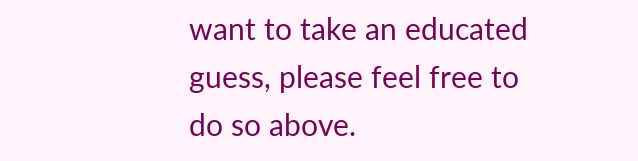want to take an educated guess, please feel free to do so above.